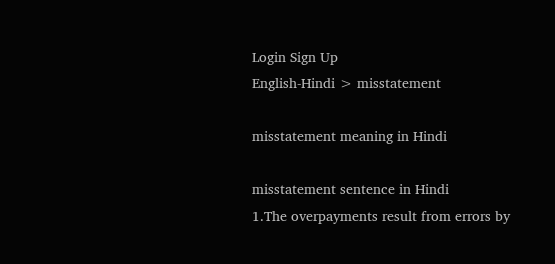Login Sign Up
English-Hindi > misstatement

misstatement meaning in Hindi

misstatement sentence in Hindi
1.The overpayments result from errors by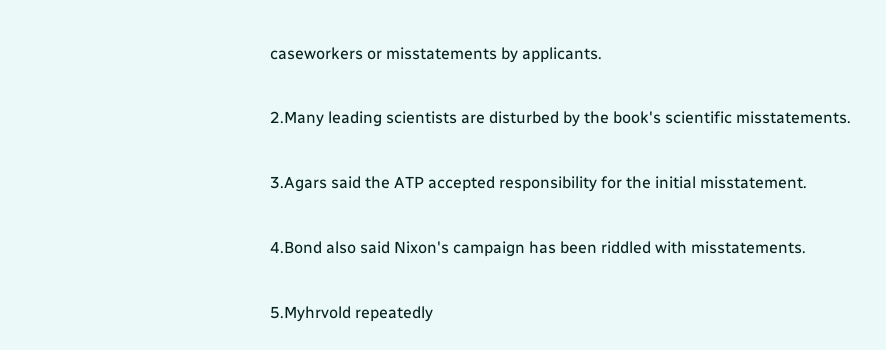caseworkers or misstatements by applicants.

2.Many leading scientists are disturbed by the book's scientific misstatements.

3.Agars said the ATP accepted responsibility for the initial misstatement.

4.Bond also said Nixon's campaign has been riddled with misstatements.

5.Myhrvold repeatedly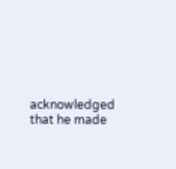acknowledged that he made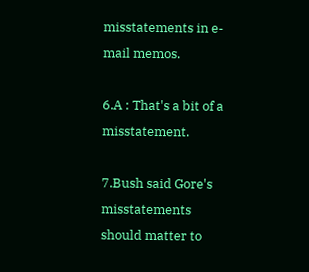misstatements in e-mail memos.

6.A : That's a bit of a misstatement.

7.Bush said Gore's misstatements should matter to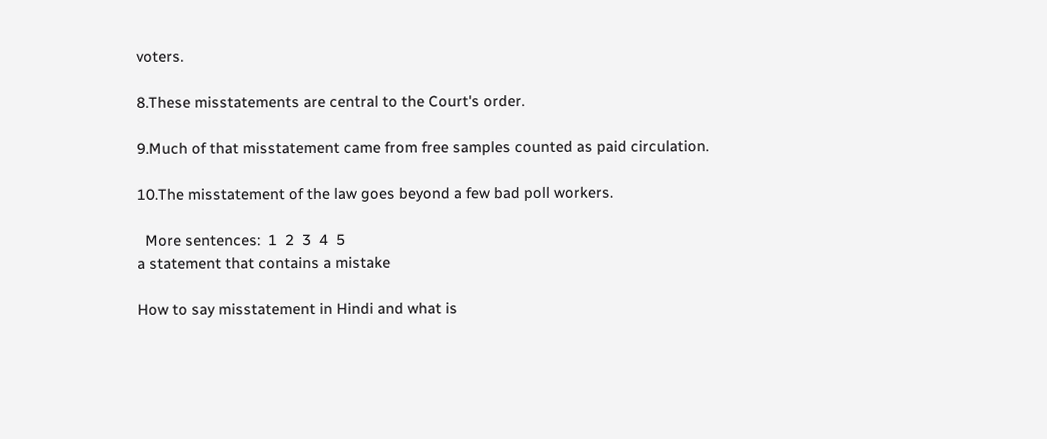voters.

8.These misstatements are central to the Court's order.

9.Much of that misstatement came from free samples counted as paid circulation.

10.The misstatement of the law goes beyond a few bad poll workers.

  More sentences:  1  2  3  4  5
a statement that contains a mistake

How to say misstatement in Hindi and what is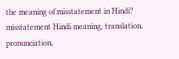the meaning of misstatement in Hindi? misstatement Hindi meaning, translation, pronunciation,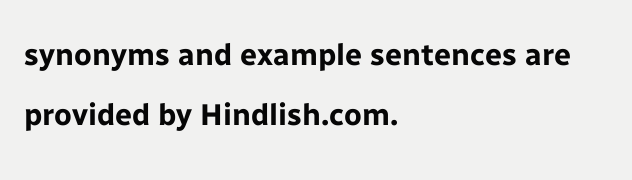synonyms and example sentences are provided by Hindlish.com.